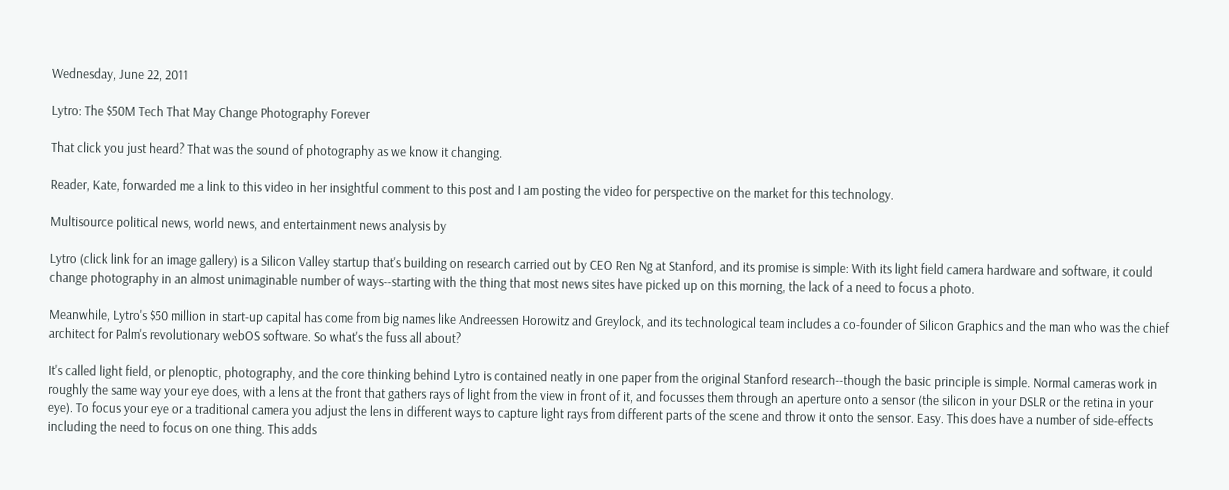Wednesday, June 22, 2011

Lytro: The $50M Tech That May Change Photography Forever

That click you just heard? That was the sound of photography as we know it changing.

Reader, Kate, forwarded me a link to this video in her insightful comment to this post and I am posting the video for perspective on the market for this technology.

Multisource political news, world news, and entertainment news analysis by

Lytro (click link for an image gallery) is a Silicon Valley startup that's building on research carried out by CEO Ren Ng at Stanford, and its promise is simple: With its light field camera hardware and software, it could change photography in an almost unimaginable number of ways--starting with the thing that most news sites have picked up on this morning, the lack of a need to focus a photo.

Meanwhile, Lytro's $50 million in start-up capital has come from big names like Andreessen Horowitz and Greylock, and its technological team includes a co-founder of Silicon Graphics and the man who was the chief architect for Palm's revolutionary webOS software. So what's the fuss all about?

It's called light field, or plenoptic, photography, and the core thinking behind Lytro is contained neatly in one paper from the original Stanford research--though the basic principle is simple. Normal cameras work in roughly the same way your eye does, with a lens at the front that gathers rays of light from the view in front of it, and focusses them through an aperture onto a sensor (the silicon in your DSLR or the retina in your eye). To focus your eye or a traditional camera you adjust the lens in different ways to capture light rays from different parts of the scene and throw it onto the sensor. Easy. This does have a number of side-effects including the need to focus on one thing. This adds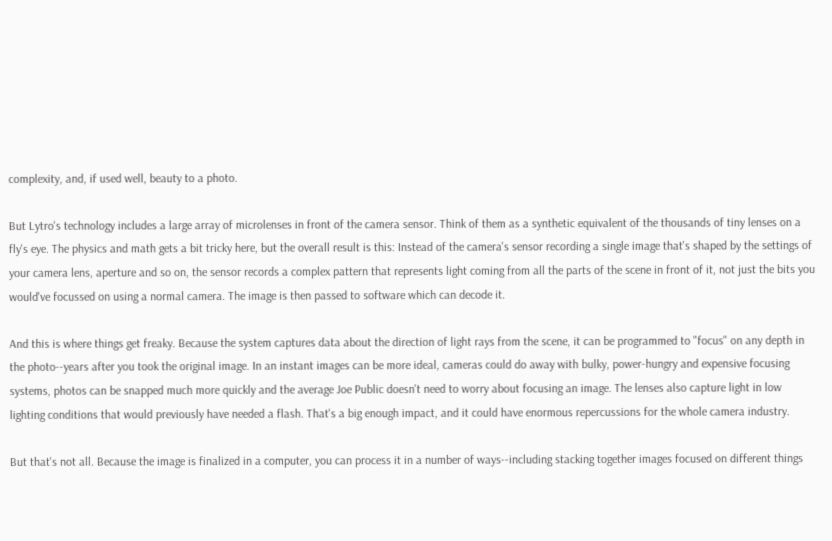complexity, and, if used well, beauty to a photo.

But Lytro's technology includes a large array of microlenses in front of the camera sensor. Think of them as a synthetic equivalent of the thousands of tiny lenses on a fly's eye. The physics and math gets a bit tricky here, but the overall result is this: Instead of the camera's sensor recording a single image that's shaped by the settings of your camera lens, aperture and so on, the sensor records a complex pattern that represents light coming from all the parts of the scene in front of it, not just the bits you would've focussed on using a normal camera. The image is then passed to software which can decode it.

And this is where things get freaky. Because the system captures data about the direction of light rays from the scene, it can be programmed to "focus" on any depth in the photo--years after you took the original image. In an instant images can be more ideal, cameras could do away with bulky, power-hungry and expensive focusing systems, photos can be snapped much more quickly and the average Joe Public doesn't need to worry about focusing an image. The lenses also capture light in low lighting conditions that would previously have needed a flash. That's a big enough impact, and it could have enormous repercussions for the whole camera industry.

But that's not all. Because the image is finalized in a computer, you can process it in a number of ways--including stacking together images focused on different things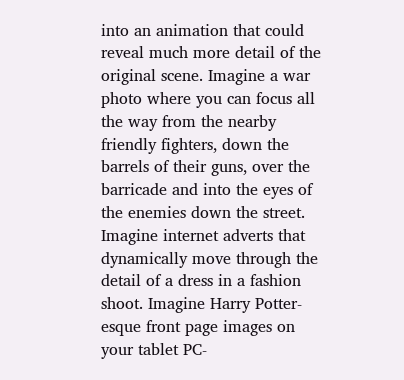into an animation that could reveal much more detail of the original scene. Imagine a war photo where you can focus all the way from the nearby friendly fighters, down the barrels of their guns, over the barricade and into the eyes of the enemies down the street. Imagine internet adverts that dynamically move through the detail of a dress in a fashion shoot. Imagine Harry Potter-esque front page images on your tablet PC-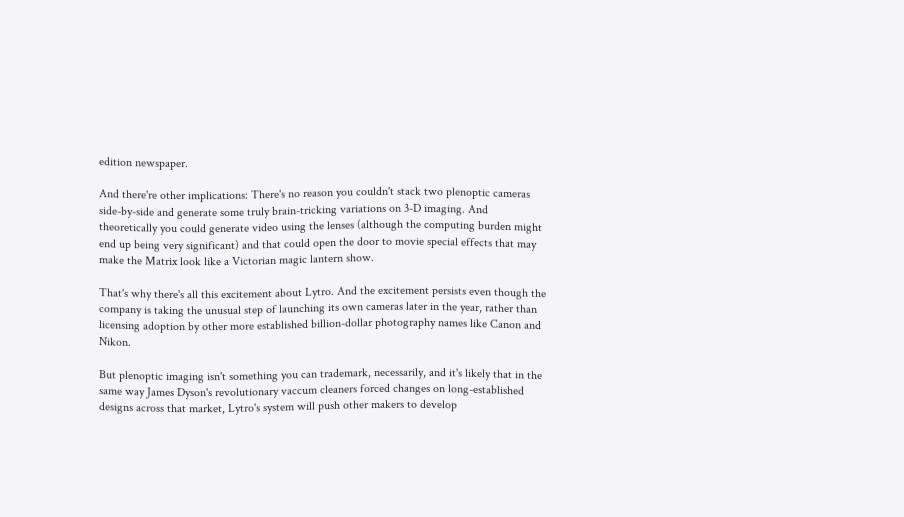edition newspaper.

And there're other implications: There's no reason you couldn't stack two plenoptic cameras side-by-side and generate some truly brain-tricking variations on 3-D imaging. And theoretically you could generate video using the lenses (although the computing burden might end up being very significant) and that could open the door to movie special effects that may make the Matrix look like a Victorian magic lantern show.

That's why there's all this excitement about Lytro. And the excitement persists even though the company is taking the unusual step of launching its own cameras later in the year, rather than licensing adoption by other more established billion-dollar photography names like Canon and Nikon.

But plenoptic imaging isn't something you can trademark, necessarily, and it's likely that in the same way James Dyson's revolutionary vaccum cleaners forced changes on long-established designs across that market, Lytro's system will push other makers to develop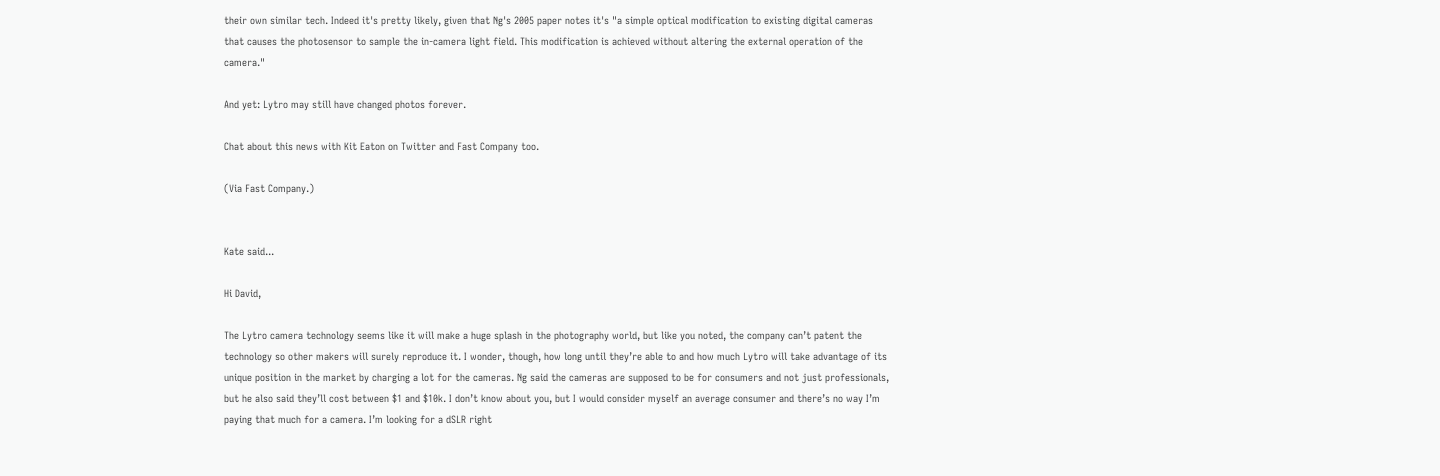their own similar tech. Indeed it's pretty likely, given that Ng's 2005 paper notes it's "a simple optical modification to existing digital cameras that causes the photosensor to sample the in-camera light field. This modification is achieved without altering the external operation of the camera."

And yet: Lytro may still have changed photos forever.

Chat about this news with Kit Eaton on Twitter and Fast Company too.

(Via Fast Company.)


Kate said...

Hi David,

The Lytro camera technology seems like it will make a huge splash in the photography world, but like you noted, the company can’t patent the technology so other makers will surely reproduce it. I wonder, though, how long until they’re able to and how much Lytro will take advantage of its unique position in the market by charging a lot for the cameras. Ng said the cameras are supposed to be for consumers and not just professionals, but he also said they’ll cost between $1 and $10k. I don’t know about you, but I would consider myself an average consumer and there’s no way I’m paying that much for a camera. I’m looking for a dSLR right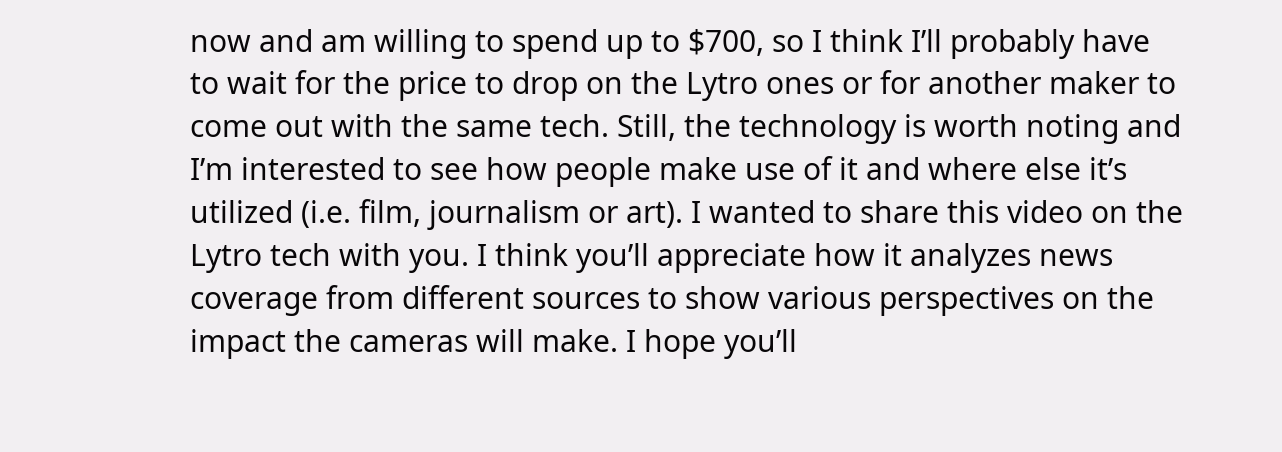now and am willing to spend up to $700, so I think I’ll probably have to wait for the price to drop on the Lytro ones or for another maker to come out with the same tech. Still, the technology is worth noting and I’m interested to see how people make use of it and where else it’s utilized (i.e. film, journalism or art). I wanted to share this video on the Lytro tech with you. I think you’ll appreciate how it analyzes news coverage from different sources to show various perspectives on the impact the cameras will make. I hope you’ll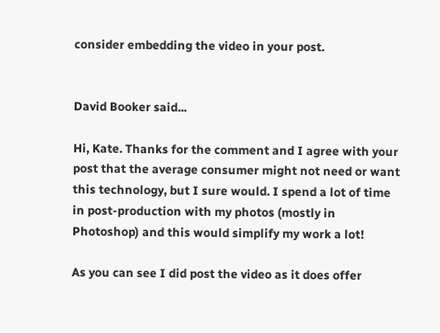consider embedding the video in your post.


David Booker said...

Hi, Kate. Thanks for the comment and I agree with your post that the average consumer might not need or want this technology, but I sure would. I spend a lot of time in post-production with my photos (mostly in Photoshop) and this would simplify my work a lot!

As you can see I did post the video as it does offer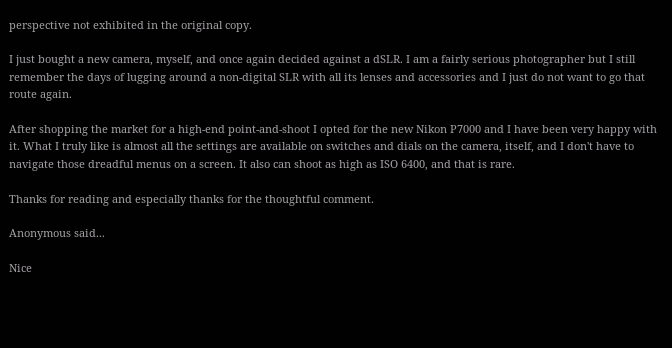perspective not exhibited in the original copy.

I just bought a new camera, myself, and once again decided against a dSLR. I am a fairly serious photographer but I still remember the days of lugging around a non-digital SLR with all its lenses and accessories and I just do not want to go that route again.

After shopping the market for a high-end point-and-shoot I opted for the new Nikon P7000 and I have been very happy with it. What I truly like is almost all the settings are available on switches and dials on the camera, itself, and I don't have to navigate those dreadful menus on a screen. It also can shoot as high as ISO 6400, and that is rare.

Thanks for reading and especially thanks for the thoughtful comment.

Anonymous said...

Nice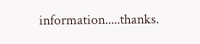information.....thanks.